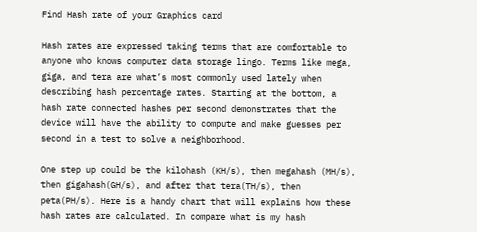Find Hash rate of your Graphics card

Hash rates are expressed taking terms that are comfortable to anyone who knows computer data storage lingo. Terms like mega, giga, and tera are what’s most commonly used lately when describing hash percentage rates. Starting at the bottom, a hash rate connected hashes per second demonstrates that the device will have the ability to compute and make guesses per second in a test to solve a neighborhood.

One step up could be the kilohash (KH/s), then megahash (MH/s), then gigahash(GH/s), and after that tera(TH/s), then peta(PH/s). Here is a handy chart that will explains how these hash rates are calculated. In compare what is my hash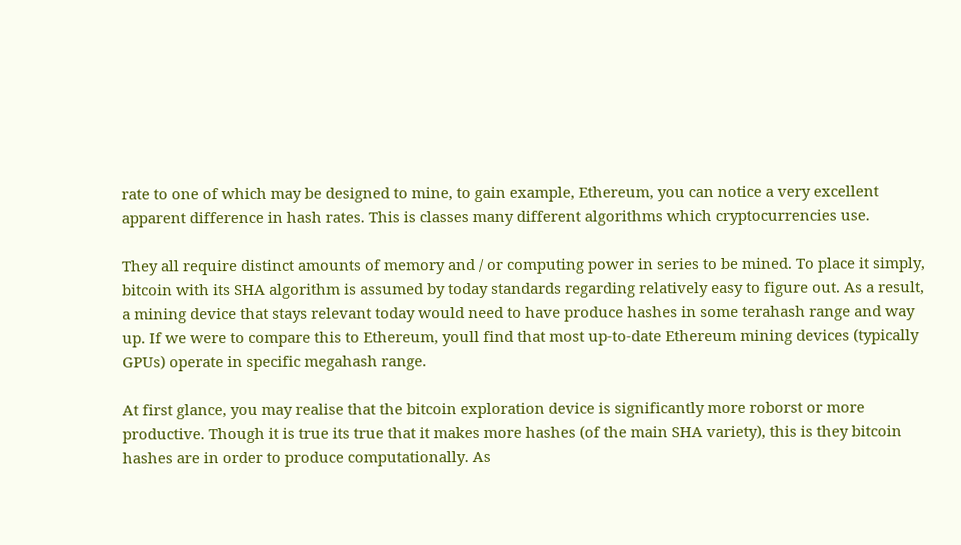rate to one of which may be designed to mine, to gain example, Ethereum, you can notice a very excellent apparent difference in hash rates. This is classes many different algorithms which cryptocurrencies use.

They all require distinct amounts of memory and / or computing power in series to be mined. To place it simply, bitcoin with its SHA algorithm is assumed by today standards regarding relatively easy to figure out. As a result, a mining device that stays relevant today would need to have produce hashes in some terahash range and way up. If we were to compare this to Ethereum, youll find that most up-to-date Ethereum mining devices (typically GPUs) operate in specific megahash range.

At first glance, you may realise that the bitcoin exploration device is significantly more roborst or more productive. Though it is true its true that it makes more hashes (of the main SHA variety), this is they bitcoin hashes are in order to produce computationally. As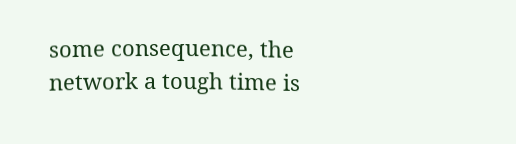some consequence, the network a tough time is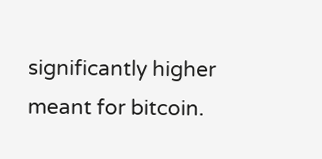significantly higher meant for bitcoin.